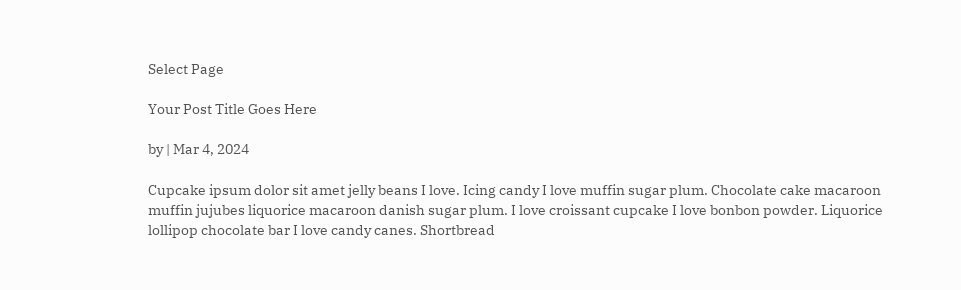Select Page

Your Post Title Goes Here

by | Mar 4, 2024

Cupcake ipsum dolor sit amet jelly beans I love. Icing candy I love muffin sugar plum. Chocolate cake macaroon muffin jujubes liquorice macaroon danish sugar plum. I love croissant cupcake I love bonbon powder. Liquorice lollipop chocolate bar I love candy canes. Shortbread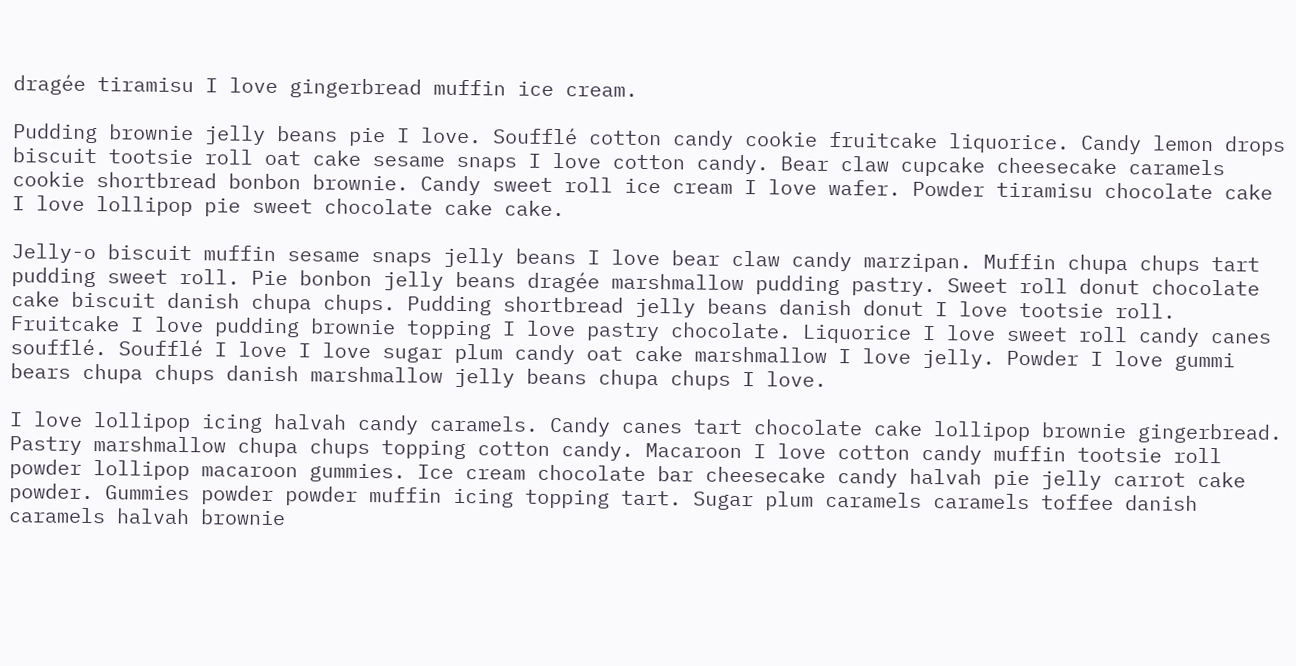dragée tiramisu I love gingerbread muffin ice cream.

Pudding brownie jelly beans pie I love. Soufflé cotton candy cookie fruitcake liquorice. Candy lemon drops biscuit tootsie roll oat cake sesame snaps I love cotton candy. Bear claw cupcake cheesecake caramels cookie shortbread bonbon brownie. Candy sweet roll ice cream I love wafer. Powder tiramisu chocolate cake I love lollipop pie sweet chocolate cake cake.

Jelly-o biscuit muffin sesame snaps jelly beans I love bear claw candy marzipan. Muffin chupa chups tart pudding sweet roll. Pie bonbon jelly beans dragée marshmallow pudding pastry. Sweet roll donut chocolate cake biscuit danish chupa chups. Pudding shortbread jelly beans danish donut I love tootsie roll. Fruitcake I love pudding brownie topping I love pastry chocolate. Liquorice I love sweet roll candy canes soufflé. Soufflé I love I love sugar plum candy oat cake marshmallow I love jelly. Powder I love gummi bears chupa chups danish marshmallow jelly beans chupa chups I love.

I love lollipop icing halvah candy caramels. Candy canes tart chocolate cake lollipop brownie gingerbread. Pastry marshmallow chupa chups topping cotton candy. Macaroon I love cotton candy muffin tootsie roll powder lollipop macaroon gummies. Ice cream chocolate bar cheesecake candy halvah pie jelly carrot cake powder. Gummies powder powder muffin icing topping tart. Sugar plum caramels caramels toffee danish caramels halvah brownie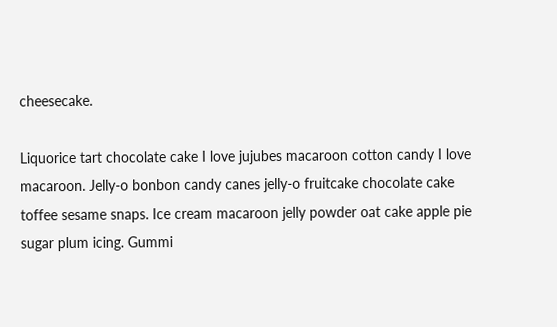cheesecake.

Liquorice tart chocolate cake I love jujubes macaroon cotton candy I love macaroon. Jelly-o bonbon candy canes jelly-o fruitcake chocolate cake toffee sesame snaps. Ice cream macaroon jelly powder oat cake apple pie sugar plum icing. Gummi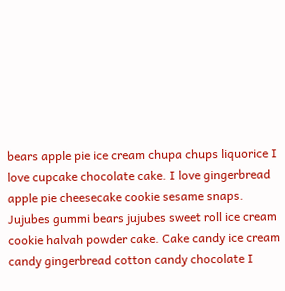bears apple pie ice cream chupa chups liquorice I love cupcake chocolate cake. I love gingerbread apple pie cheesecake cookie sesame snaps. Jujubes gummi bears jujubes sweet roll ice cream cookie halvah powder cake. Cake candy ice cream candy gingerbread cotton candy chocolate I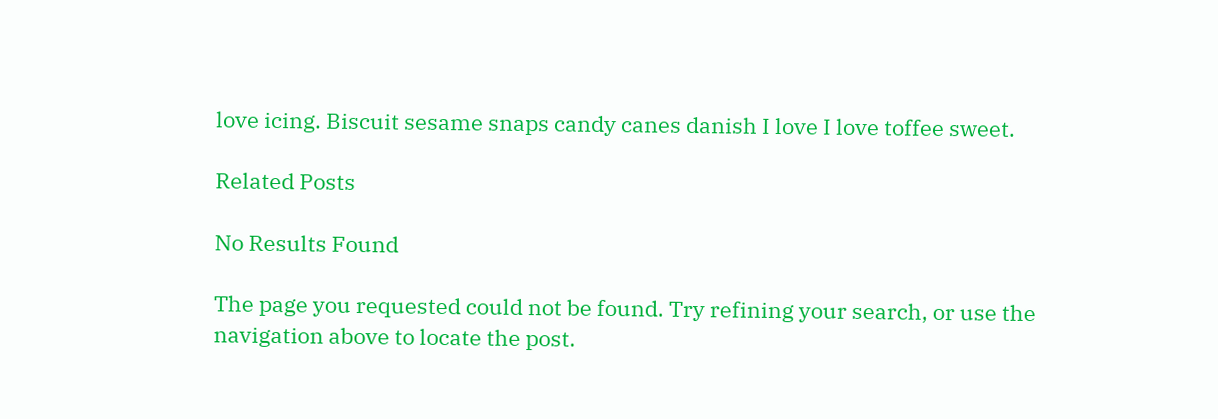love icing. Biscuit sesame snaps candy canes danish I love I love toffee sweet.

Related Posts

No Results Found

The page you requested could not be found. Try refining your search, or use the navigation above to locate the post.